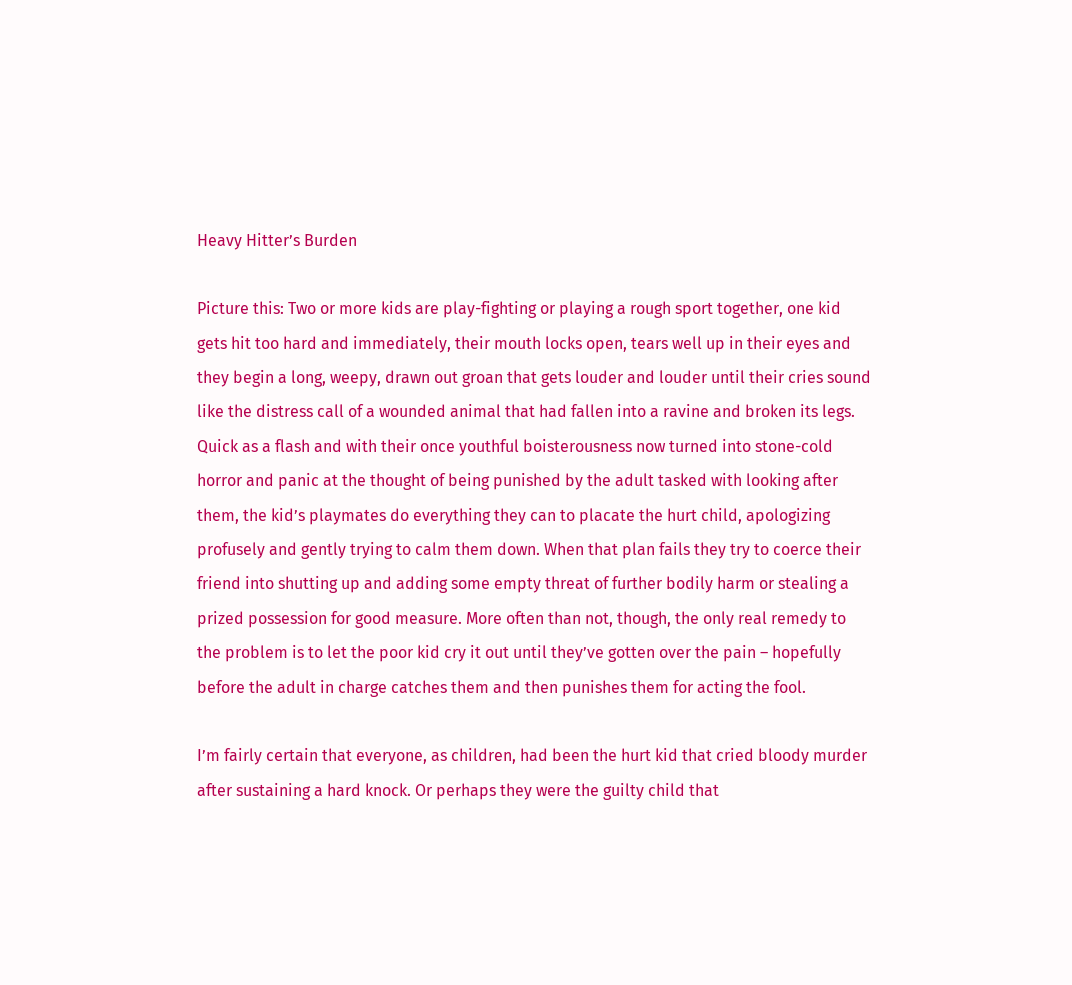Heavy Hitter’s Burden

Picture this: Two or more kids are play-fighting or playing a rough sport together, one kid gets hit too hard and immediately, their mouth locks open, tears well up in their eyes and they begin a long, weepy, drawn out groan that gets louder and louder until their cries sound like the distress call of a wounded animal that had fallen into a ravine and broken its legs. Quick as a flash and with their once youthful boisterousness now turned into stone-cold horror and panic at the thought of being punished by the adult tasked with looking after them, the kid’s playmates do everything they can to placate the hurt child, apologizing profusely and gently trying to calm them down. When that plan fails they try to coerce their friend into shutting up and adding some empty threat of further bodily harm or stealing a prized possession for good measure. More often than not, though, the only real remedy to the problem is to let the poor kid cry it out until they’ve gotten over the pain – hopefully before the adult in charge catches them and then punishes them for acting the fool.

I’m fairly certain that everyone, as children, had been the hurt kid that cried bloody murder after sustaining a hard knock. Or perhaps they were the guilty child that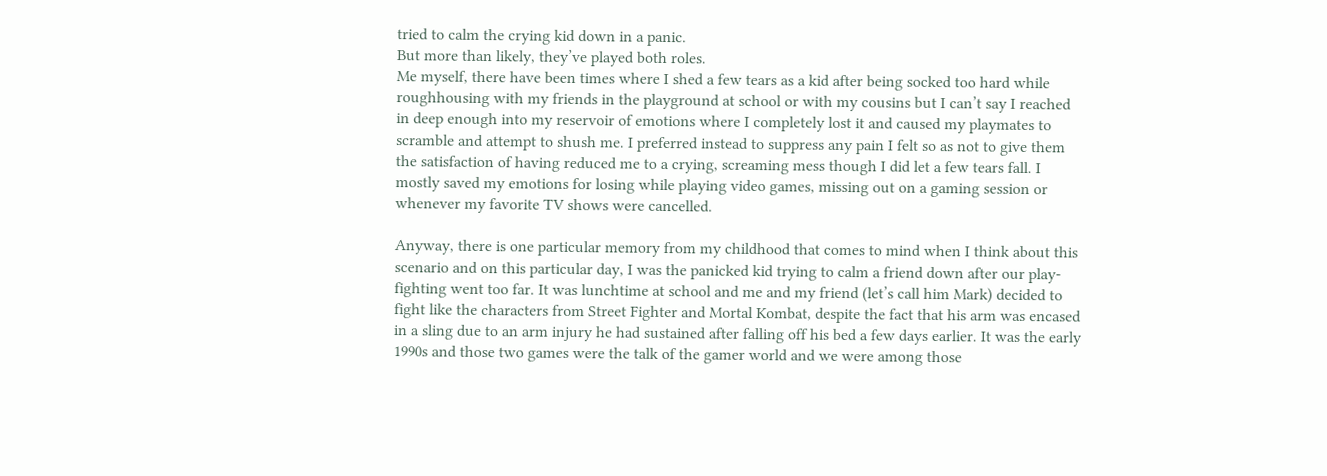tried to calm the crying kid down in a panic.
But more than likely, they’ve played both roles.
Me myself, there have been times where I shed a few tears as a kid after being socked too hard while roughhousing with my friends in the playground at school or with my cousins but I can’t say I reached in deep enough into my reservoir of emotions where I completely lost it and caused my playmates to scramble and attempt to shush me. I preferred instead to suppress any pain I felt so as not to give them the satisfaction of having reduced me to a crying, screaming mess though I did let a few tears fall. I mostly saved my emotions for losing while playing video games, missing out on a gaming session or whenever my favorite TV shows were cancelled.

Anyway, there is one particular memory from my childhood that comes to mind when I think about this scenario and on this particular day, I was the panicked kid trying to calm a friend down after our play-fighting went too far. It was lunchtime at school and me and my friend (let’s call him Mark) decided to fight like the characters from Street Fighter and Mortal Kombat, despite the fact that his arm was encased in a sling due to an arm injury he had sustained after falling off his bed a few days earlier. It was the early 1990s and those two games were the talk of the gamer world and we were among those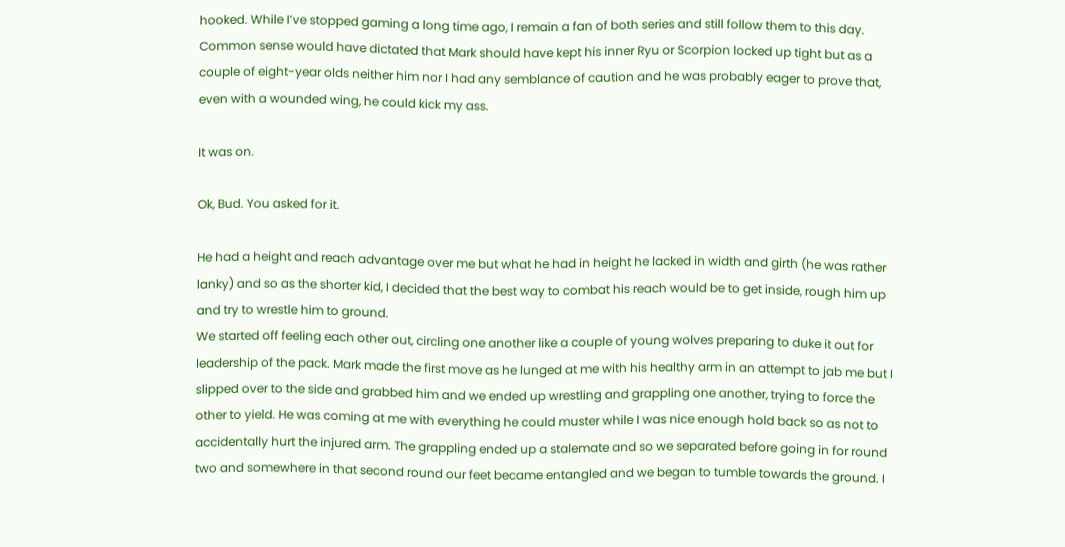hooked. While I’ve stopped gaming a long time ago, I remain a fan of both series and still follow them to this day.
Common sense would have dictated that Mark should have kept his inner Ryu or Scorpion locked up tight but as a couple of eight-year olds neither him nor I had any semblance of caution and he was probably eager to prove that, even with a wounded wing, he could kick my ass.

It was on.

Ok, Bud. You asked for it.

He had a height and reach advantage over me but what he had in height he lacked in width and girth (he was rather lanky) and so as the shorter kid, I decided that the best way to combat his reach would be to get inside, rough him up and try to wrestle him to ground.
We started off feeling each other out, circling one another like a couple of young wolves preparing to duke it out for leadership of the pack. Mark made the first move as he lunged at me with his healthy arm in an attempt to jab me but I slipped over to the side and grabbed him and we ended up wrestling and grappling one another, trying to force the other to yield. He was coming at me with everything he could muster while I was nice enough hold back so as not to accidentally hurt the injured arm. The grappling ended up a stalemate and so we separated before going in for round two and somewhere in that second round our feet became entangled and we began to tumble towards the ground. I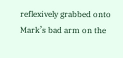reflexively grabbed onto Mark’s bad arm on the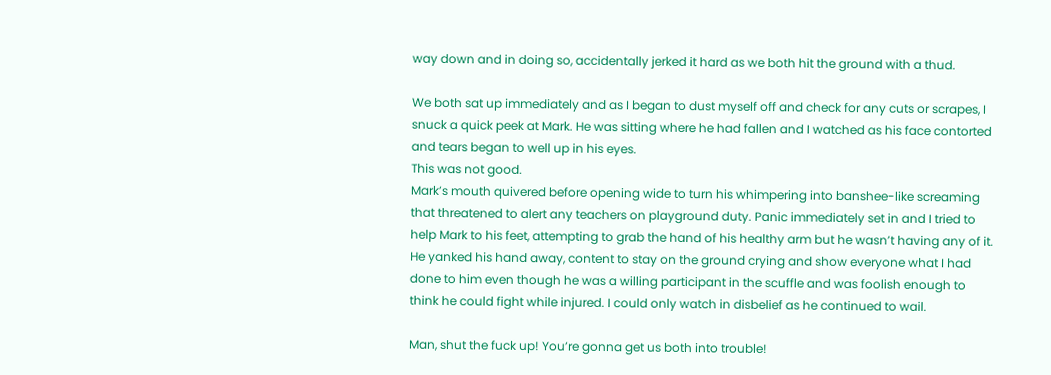way down and in doing so, accidentally jerked it hard as we both hit the ground with a thud.

We both sat up immediately and as I began to dust myself off and check for any cuts or scrapes, I snuck a quick peek at Mark. He was sitting where he had fallen and I watched as his face contorted and tears began to well up in his eyes.
This was not good.
Mark’s mouth quivered before opening wide to turn his whimpering into banshee-like screaming that threatened to alert any teachers on playground duty. Panic immediately set in and I tried to help Mark to his feet, attempting to grab the hand of his healthy arm but he wasn’t having any of it. He yanked his hand away, content to stay on the ground crying and show everyone what I had done to him even though he was a willing participant in the scuffle and was foolish enough to think he could fight while injured. I could only watch in disbelief as he continued to wail.

Man, shut the fuck up! You’re gonna get us both into trouble!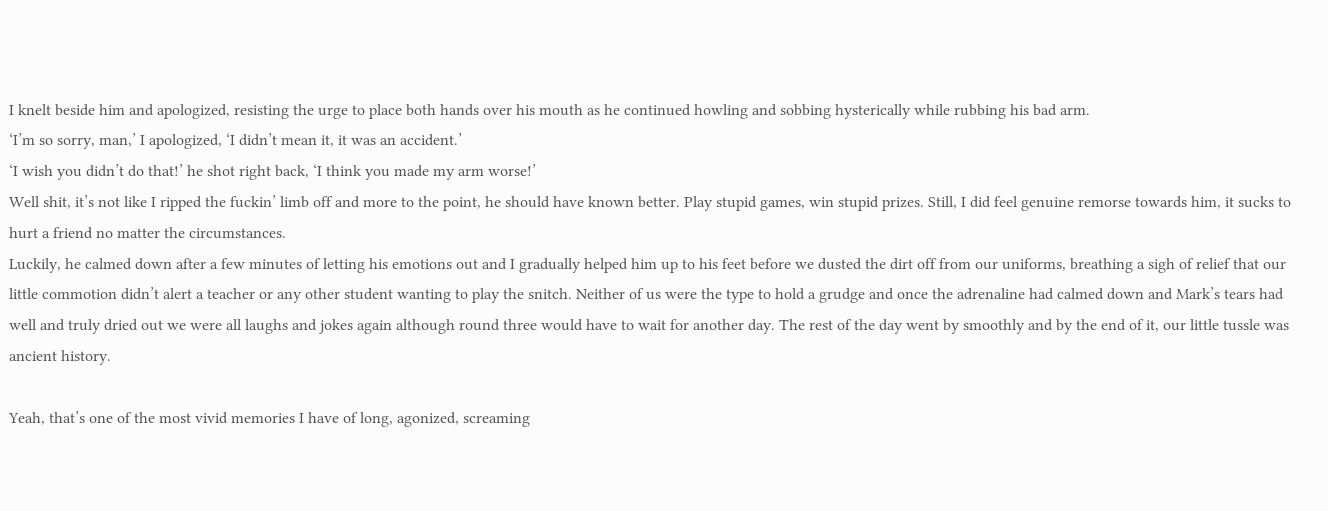I knelt beside him and apologized, resisting the urge to place both hands over his mouth as he continued howling and sobbing hysterically while rubbing his bad arm.
‘I’m so sorry, man,’ I apologized, ‘I didn’t mean it, it was an accident.’
‘I wish you didn’t do that!’ he shot right back, ‘I think you made my arm worse!’
Well shit, it’s not like I ripped the fuckin’ limb off and more to the point, he should have known better. Play stupid games, win stupid prizes. Still, I did feel genuine remorse towards him, it sucks to hurt a friend no matter the circumstances.
Luckily, he calmed down after a few minutes of letting his emotions out and I gradually helped him up to his feet before we dusted the dirt off from our uniforms, breathing a sigh of relief that our little commotion didn’t alert a teacher or any other student wanting to play the snitch. Neither of us were the type to hold a grudge and once the adrenaline had calmed down and Mark’s tears had well and truly dried out we were all laughs and jokes again although round three would have to wait for another day. The rest of the day went by smoothly and by the end of it, our little tussle was ancient history.

Yeah, that’s one of the most vivid memories I have of long, agonized, screaming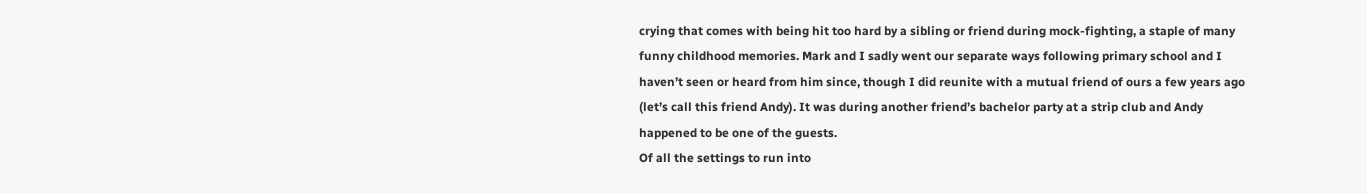crying that comes with being hit too hard by a sibling or friend during mock-fighting, a staple of many funny childhood memories. Mark and I sadly went our separate ways following primary school and I haven’t seen or heard from him since, though I did reunite with a mutual friend of ours a few years ago (let’s call this friend Andy). It was during another friend’s bachelor party at a strip club and Andy happened to be one of the guests.
Of all the settings to run into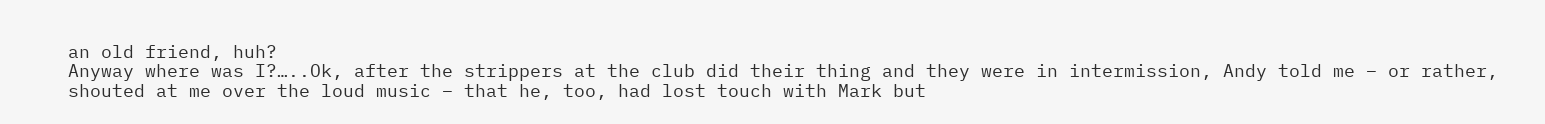an old friend, huh?
Anyway where was I?…..Ok, after the strippers at the club did their thing and they were in intermission, Andy told me – or rather, shouted at me over the loud music – that he, too, had lost touch with Mark but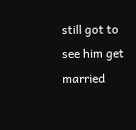still got to see him get married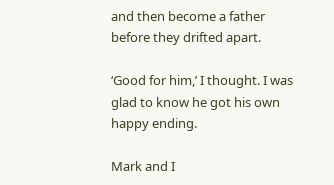and then become a father before they drifted apart.

‘Good for him,’ I thought. I was glad to know he got his own happy ending.

Mark and I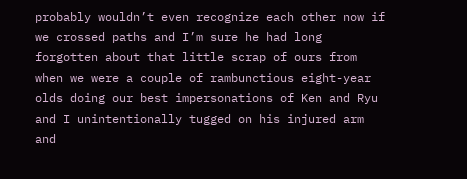probably wouldn’t even recognize each other now if we crossed paths and I’m sure he had long forgotten about that little scrap of ours from when we were a couple of rambunctious eight-year olds doing our best impersonations of Ken and Ryu and I unintentionally tugged on his injured arm and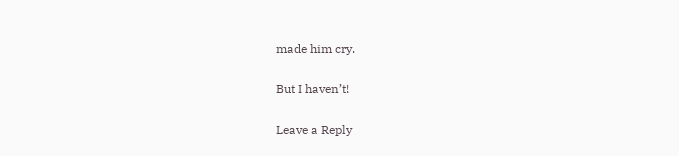made him cry.

But I haven’t!

Leave a Reply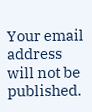Your email address will not be published.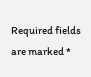Required fields are marked *